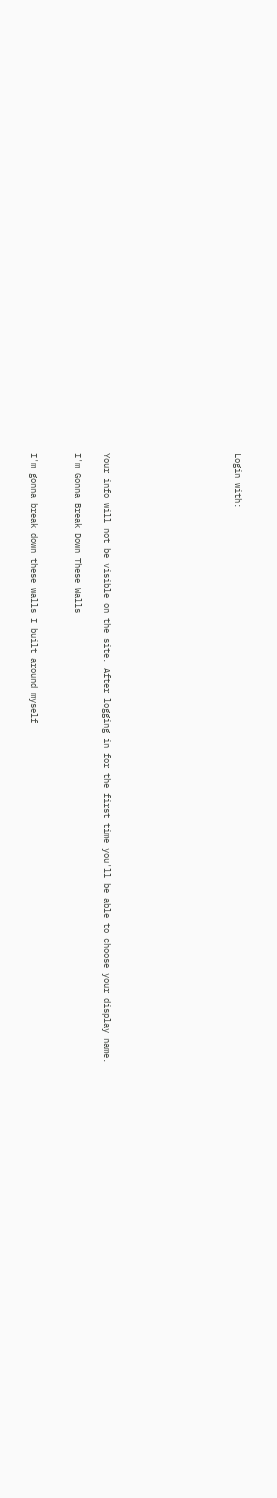Login with:








Your info will not be visible on the site. After logging in for the first time you'll be able to choose your display name.

I'm Gonna Break Down These Walls


I'm gonna break down these walls I built around myself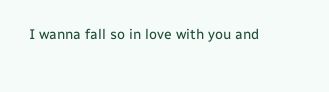I wanna fall so in love with you and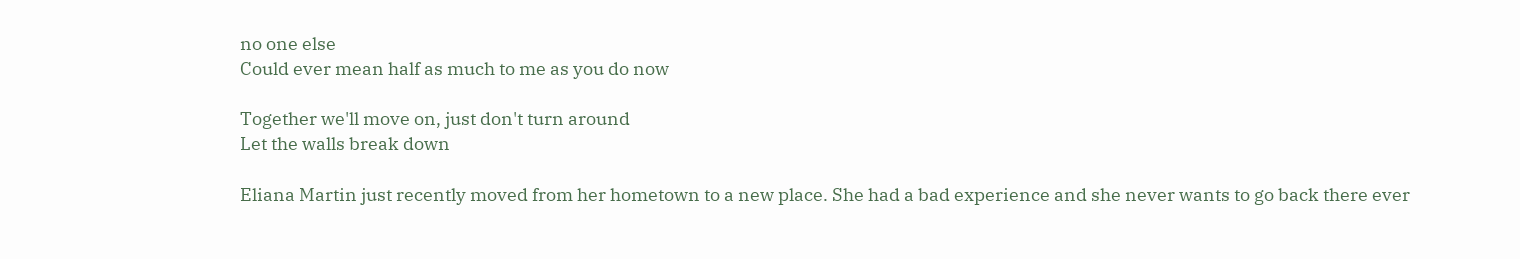no one else
Could ever mean half as much to me as you do now

Together we'll move on, just don't turn around
Let the walls break down

Eliana Martin just recently moved from her hometown to a new place. She had a bad experience and she never wants to go back there ever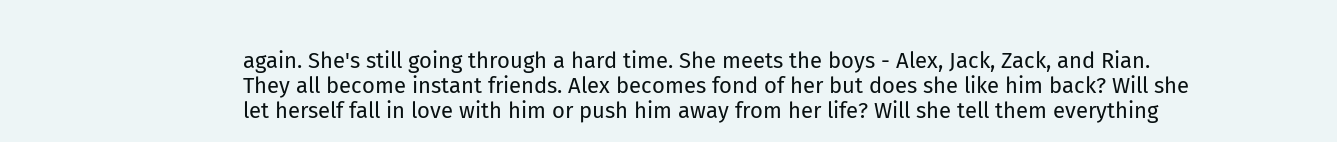again. She's still going through a hard time. She meets the boys - Alex, Jack, Zack, and Rian. They all become instant friends. Alex becomes fond of her but does she like him back? Will she let herself fall in love with him or push him away from her life? Will she tell them everything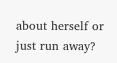about herself or just run away?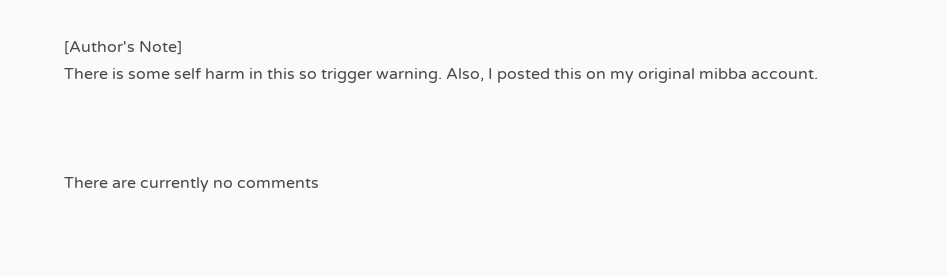[Author's Note]
There is some self harm in this so trigger warning. Also, I posted this on my original mibba account.



There are currently no comments